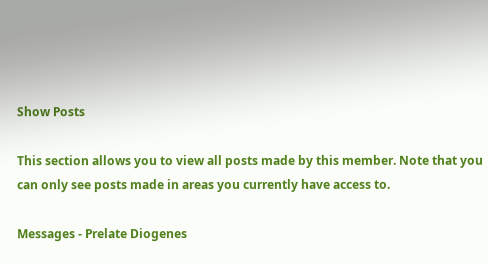Show Posts

This section allows you to view all posts made by this member. Note that you can only see posts made in areas you currently have access to.

Messages - Prelate Diogenes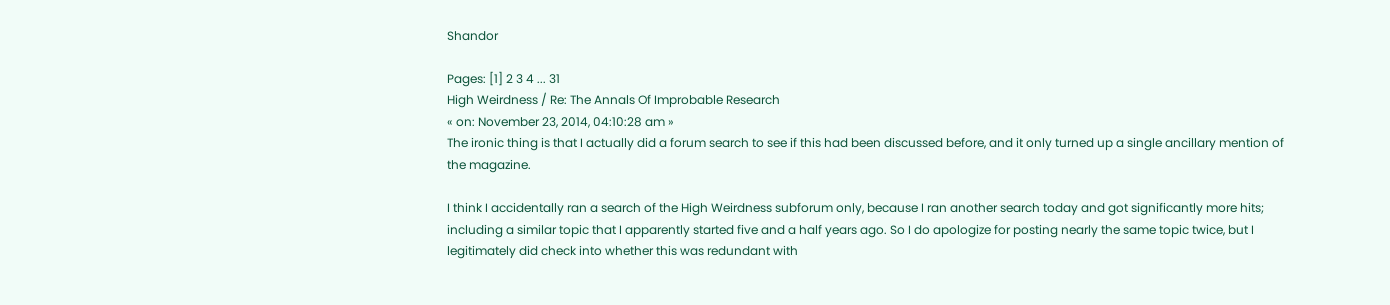Shandor

Pages: [1] 2 3 4 ... 31
High Weirdness / Re: The Annals Of Improbable Research
« on: November 23, 2014, 04:10:28 am »
The ironic thing is that I actually did a forum search to see if this had been discussed before, and it only turned up a single ancillary mention of the magazine.

I think I accidentally ran a search of the High Weirdness subforum only, because I ran another search today and got significantly more hits; including a similar topic that I apparently started five and a half years ago. So I do apologize for posting nearly the same topic twice, but I legitimately did check into whether this was redundant with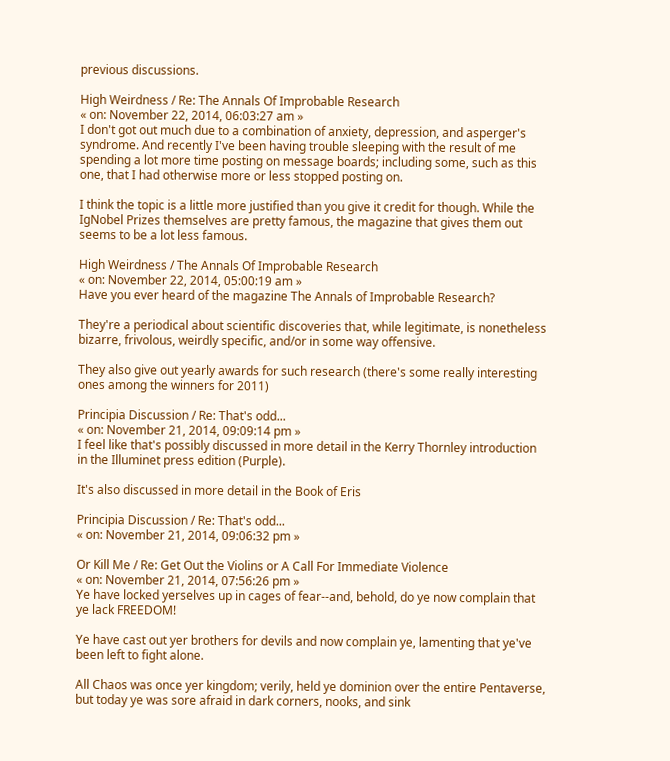previous discussions.

High Weirdness / Re: The Annals Of Improbable Research
« on: November 22, 2014, 06:03:27 am »
I don't got out much due to a combination of anxiety, depression, and asperger's syndrome. And recently I've been having trouble sleeping with the result of me spending a lot more time posting on message boards; including some, such as this one, that I had otherwise more or less stopped posting on.

I think the topic is a little more justified than you give it credit for though. While the IgNobel Prizes themselves are pretty famous, the magazine that gives them out seems to be a lot less famous.

High Weirdness / The Annals Of Improbable Research
« on: November 22, 2014, 05:00:19 am »
Have you ever heard of the magazine The Annals of Improbable Research?

They're a periodical about scientific discoveries that, while legitimate, is nonetheless bizarre, frivolous, weirdly specific, and/or in some way offensive.

They also give out yearly awards for such research (there's some really interesting ones among the winners for 2011)

Principia Discussion / Re: That's odd...
« on: November 21, 2014, 09:09:14 pm »
I feel like that's possibly discussed in more detail in the Kerry Thornley introduction in the Illuminet press edition (Purple).

It's also discussed in more detail in the Book of Eris

Principia Discussion / Re: That's odd...
« on: November 21, 2014, 09:06:32 pm »

Or Kill Me / Re: Get Out the Violins or A Call For Immediate Violence
« on: November 21, 2014, 07:56:26 pm »
Ye have locked yerselves up in cages of fear--and, behold, do ye now complain that ye lack FREEDOM!

Ye have cast out yer brothers for devils and now complain ye, lamenting that ye've been left to fight alone.

All Chaos was once yer kingdom; verily, held ye dominion over the entire Pentaverse, but today ye was sore afraid in dark corners, nooks, and sink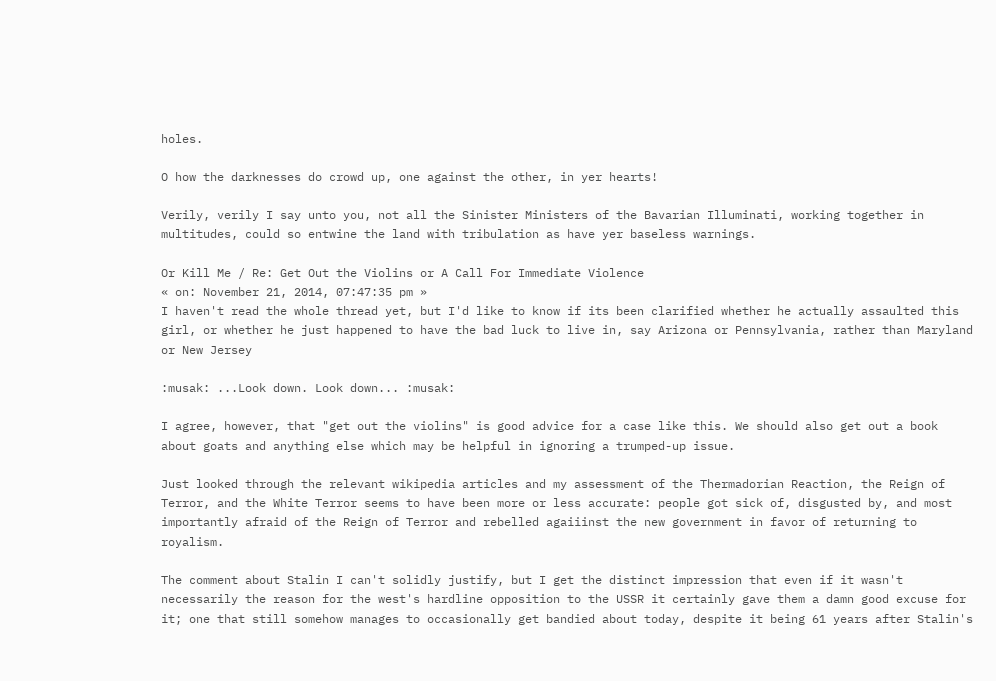holes.

O how the darknesses do crowd up, one against the other, in yer hearts!

Verily, verily I say unto you, not all the Sinister Ministers of the Bavarian Illuminati, working together in multitudes, could so entwine the land with tribulation as have yer baseless warnings.

Or Kill Me / Re: Get Out the Violins or A Call For Immediate Violence
« on: November 21, 2014, 07:47:35 pm »
I haven't read the whole thread yet, but I'd like to know if its been clarified whether he actually assaulted this girl, or whether he just happened to have the bad luck to live in, say Arizona or Pennsylvania, rather than Maryland or New Jersey

:musak: ...Look down. Look down... :musak:

I agree, however, that "get out the violins" is good advice for a case like this. We should also get out a book about goats and anything else which may be helpful in ignoring a trumped-up issue.

Just looked through the relevant wikipedia articles and my assessment of the Thermadorian Reaction, the Reign of Terror, and the White Terror seems to have been more or less accurate: people got sick of, disgusted by, and most importantly afraid of the Reign of Terror and rebelled agaiiinst the new government in favor of returning to royalism.

The comment about Stalin I can't solidly justify, but I get the distinct impression that even if it wasn't necessarily the reason for the west's hardline opposition to the USSR it certainly gave them a damn good excuse for it; one that still somehow manages to occasionally get bandied about today, despite it being 61 years after Stalin's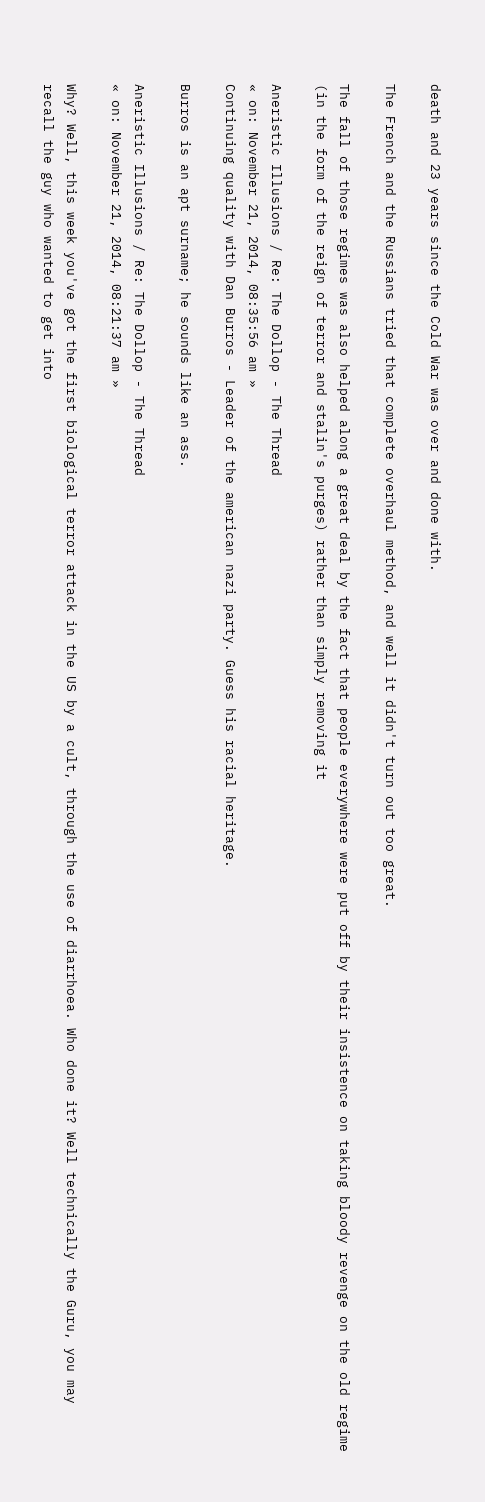death and 23 years since the Cold War was over and done with.

The French and the Russians tried that complete overhaul method, and well it didn't turn out too great.

The fall of those regimes was also helped along a great deal by the fact that people everywhere were put off by their insistence on taking bloody revenge on the old regime (in the form of the reign of terror and stalin's purges) rather than simply removing it

Aneristic Illusions / Re: The Dollop - The Thread
« on: November 21, 2014, 08:35:56 am »
Continuing quality with Dan Burros - Leader of the american nazi party. Guess his racial heritage.

Burros is an apt surname; he sounds like an ass.

Aneristic Illusions / Re: The Dollop - The Thread
« on: November 21, 2014, 08:21:37 am »

Why? Well, this week you've got the first biological terror attack in the US by a cult, through the use of diarrhoea. Who done it? Well technically the Guru, you may recall the guy who wanted to get into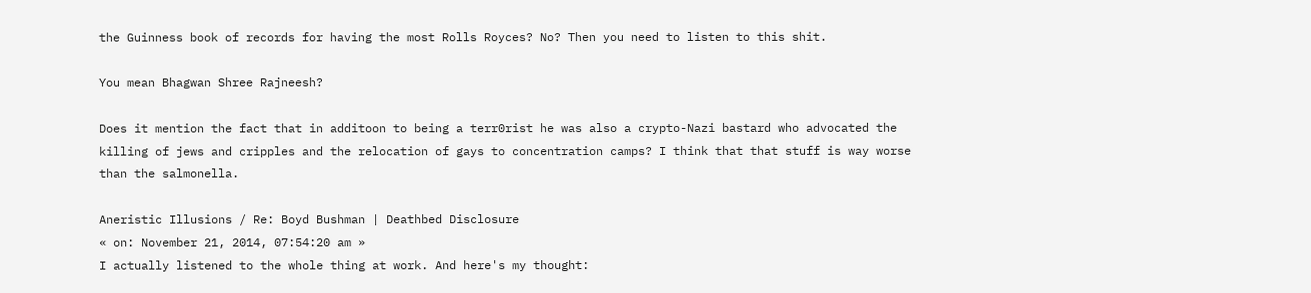the Guinness book of records for having the most Rolls Royces? No? Then you need to listen to this shit.

You mean Bhagwan Shree Rajneesh?

Does it mention the fact that in additoon to being a terr0rist he was also a crypto-Nazi bastard who advocated the killing of jews and cripples and the relocation of gays to concentration camps? I think that that stuff is way worse than the salmonella.

Aneristic Illusions / Re: Boyd Bushman | Deathbed Disclosure
« on: November 21, 2014, 07:54:20 am »
I actually listened to the whole thing at work. And here's my thought: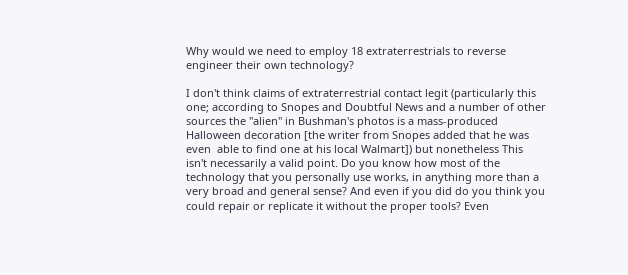Why would we need to employ 18 extraterrestrials to reverse engineer their own technology?

I don't think claims of extraterrestrial contact legit (particularly this one; according to Snopes and Doubtful News and a number of other sources the "alien" in Bushman's photos is a mass-produced Halloween decoration [the writer from Snopes added that he was even  able to find one at his local Walmart]) but nonetheless This isn't necessarily a valid point. Do you know how most of the technology that you personally use works, in anything more than a very broad and general sense? And even if you did do you think you could repair or replicate it without the proper tools? Even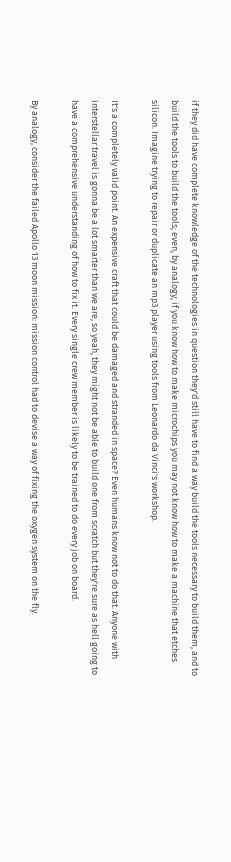if they did have complete knowledge of the technologies in question they'd still have to find a way build the tools necessary to build them, and to build the tools to build the tools; even, by analogy, if you know how to make microchips you may not know how to make a machine that etches silicon. Imagine trying to repair or duplicate an mp3 player using tools from Leonardo da Vinci's workshop.

It's a completely valid point. An expensive craft that could be damaged and stranded in space? Even humans know not to do that. Anyone with interstellar travel is gonna be a lot smarter than we are, so yeah, they might not be able to build one from scratch but they're sure as hell going to have a comprehensive understanding of how to fix it. Every single crew member is likely to be trained to do every job on board.

By analogy, consider the failed Apollo 13 moon mission: mission control had to devise a way of fixing the oxygen system on the fly.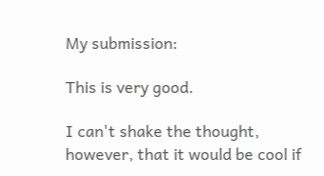My submission:

This is very good.

I can't shake the thought, however, that it would be cool if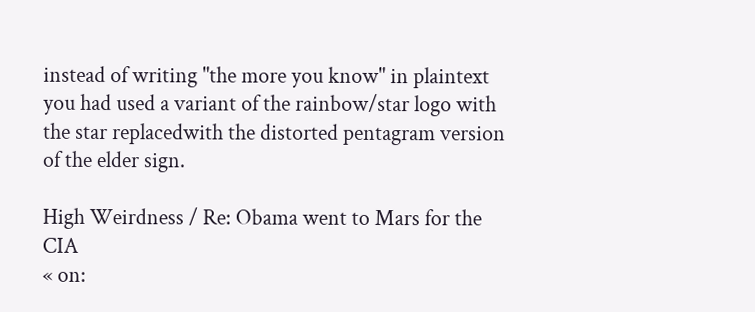instead of writing "the more you know" in plaintext you had used a variant of the rainbow/star logo with the star replacedwith the distorted pentagram version of the elder sign.

High Weirdness / Re: Obama went to Mars for the CIA
« on: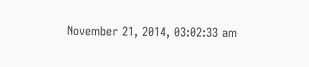November 21, 2014, 03:02:33 am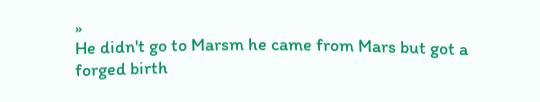»
He didn't go to Marsm he came from Mars but got a forged birth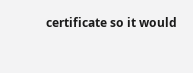certificate so it would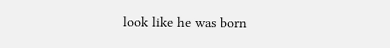look like he was born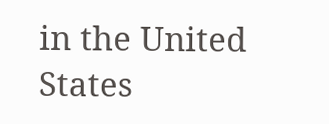in the United States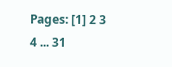Pages: [1] 2 3 4 ... 31